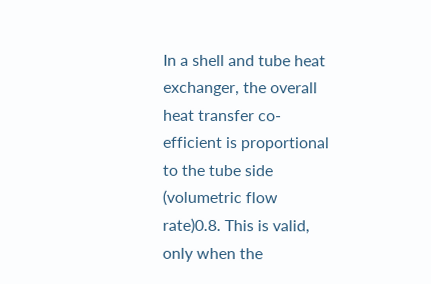In a shell and tube heat exchanger, the overall heat transfer co-efficient is proportional to the tube side (volumetric flow rate)0.8. This is valid, only when the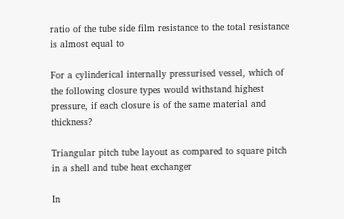ratio of the tube side film resistance to the total resistance is almost equal to

For a cylinderical internally pressurised vessel, which of the following closure types would withstand highest pressure, if each closure is of the same material and thickness?

Triangular pitch tube layout as compared to square pitch in a shell and tube heat exchanger

In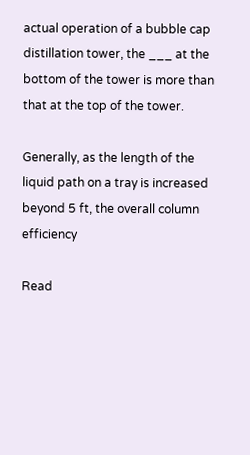actual operation of a bubble cap distillation tower, the ___ at the bottom of the tower is more than that at the top of the tower.

Generally, as the length of the liquid path on a tray is increased beyond 5 ft, the overall column efficiency

Read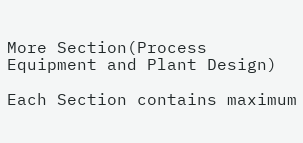More Section(Process Equipment and Plant Design)

Each Section contains maximum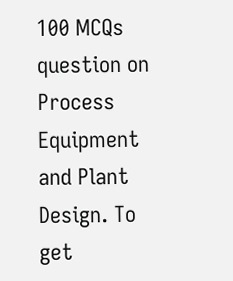100 MCQs question on Process Equipment and Plant Design. To get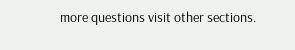more questions visit other sections.